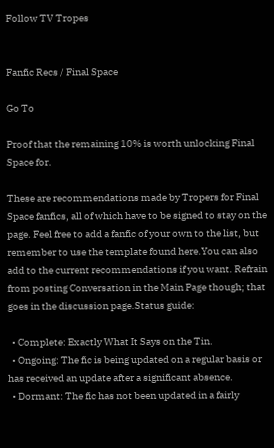Follow TV Tropes


Fanfic Recs / Final Space

Go To

Proof that the remaining 10% is worth unlocking Final Space for.

These are recommendations made by Tropers for Final Space fanfics, all of which have to be signed to stay on the page. Feel free to add a fanfic of your own to the list, but remember to use the template found here.You can also add to the current recommendations if you want. Refrain from posting Conversation in the Main Page though; that goes in the discussion page.Status guide:

  • Complete: Exactly What It Says on the Tin.
  • Ongoing: The fic is being updated on a regular basis or has received an update after a significant absence.
  • Dormant: The fic has not been updated in a fairly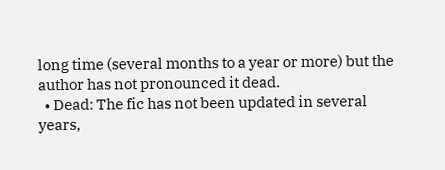long time (several months to a year or more) but the author has not pronounced it dead.
  • Dead: The fic has not been updated in several years,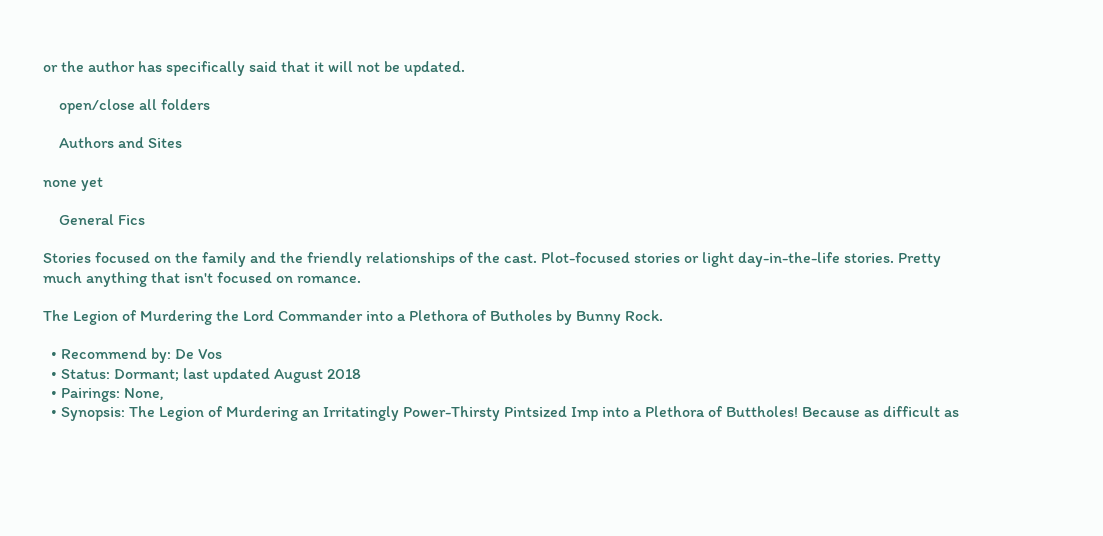or the author has specifically said that it will not be updated.

    open/close all folders

    Authors and Sites

none yet

    General Fics

Stories focused on the family and the friendly relationships of the cast. Plot-focused stories or light day-in-the-life stories. Pretty much anything that isn't focused on romance.

The Legion of Murdering the Lord Commander into a Plethora of Butholes by Bunny Rock.

  • Recommend by: De Vos
  • Status: Dormant; last updated August 2018
  • Pairings: None,
  • Synopsis: The Legion of Murdering an Irritatingly Power-Thirsty Pintsized Imp into a Plethora of Buttholes! Because as difficult as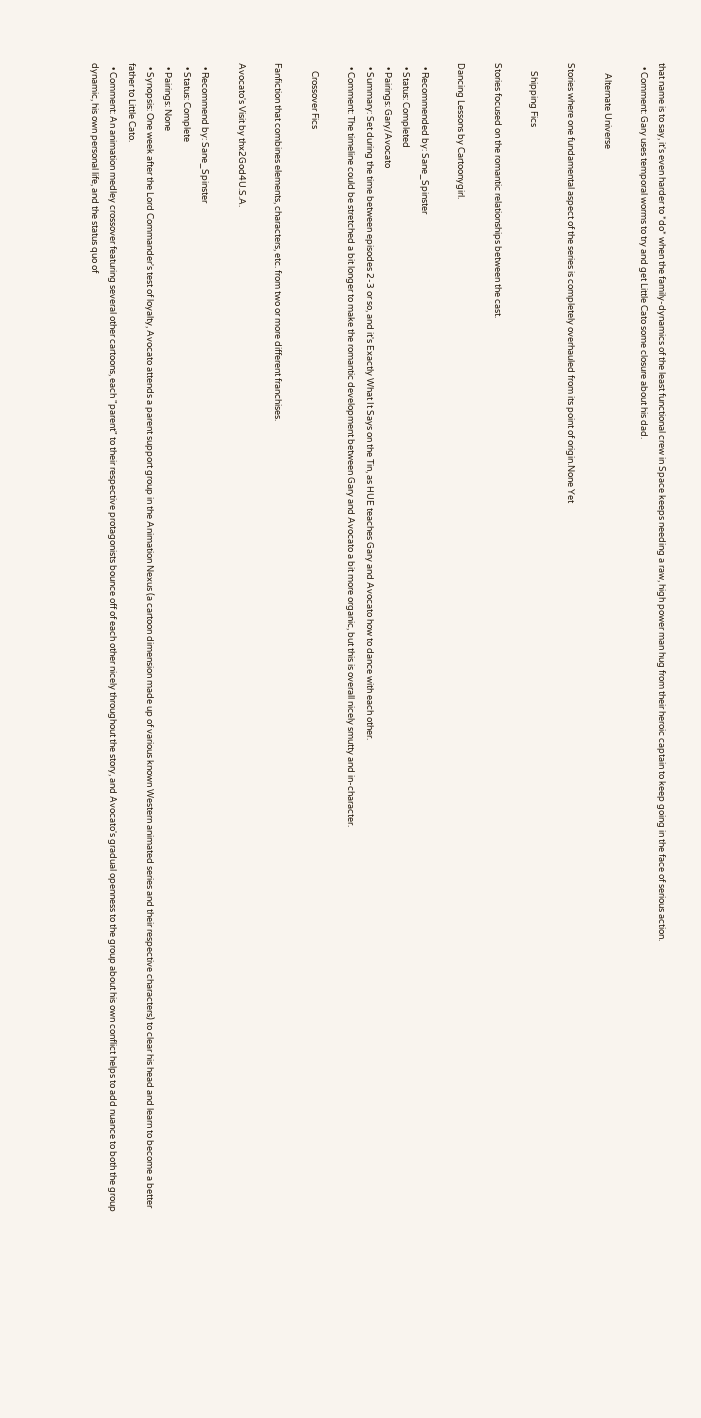that name is to say, it's even harder to *do* when the family-dynamics of the least functional crew in Space keeps needing a raw, high power man hug from their heroic captain to keep going in the face of serious action.
  • Comment: Gary uses temporal worms to try and get Little Cato some closure about his dad.

     Alternate Universe

Stories where one fundamental aspect of the series is completely overhauled from its point of origin.None Yet

    Shipping Fics

Stories focused on the romantic relationships between the cast.

Dancing Lessons by Cartoonygirl.

  • Recommended by: Sane_Spinster
  • Status: Completed
  • Pairings: Gary/Avocato
  • Summary: Set during the time between episodes 2-3 or so, and it's Exactly What It Says on the Tin, as HUE teaches Gary and Avocato how to dance with each other.
  • Comment: The timeline could be stretched a bit longer to make the romantic development between Gary and Avocato a bit more organic, but this is overall nicely smutty and in-character.

    Crossover Fics

Fanfiction that combines elements, characters, etc. from two or more different franchises.

Avocato's Visit by thx2God4U.S.A.

  • Recommend by: Sane_Spinster
  • Status: Complete
  • Pairings: None
  • Synopsis: One week after the Lord Commander's test of loyalty, Avocato attends a parent support group in the Animation Nexus (a cartoon dimension made up of various known Western animated series and their respective characters) to clear his head and learn to become a better father to Little Cato.
  • Comment: An animation medley crossover featuring several other cartoons, each "parent" to their respective protagonists bounce off of each other nicely throughout the story, and Avocato's gradual openness to the group about his own conflict helps to add nuance to both the group dynamic, his own personal life, and the status quo of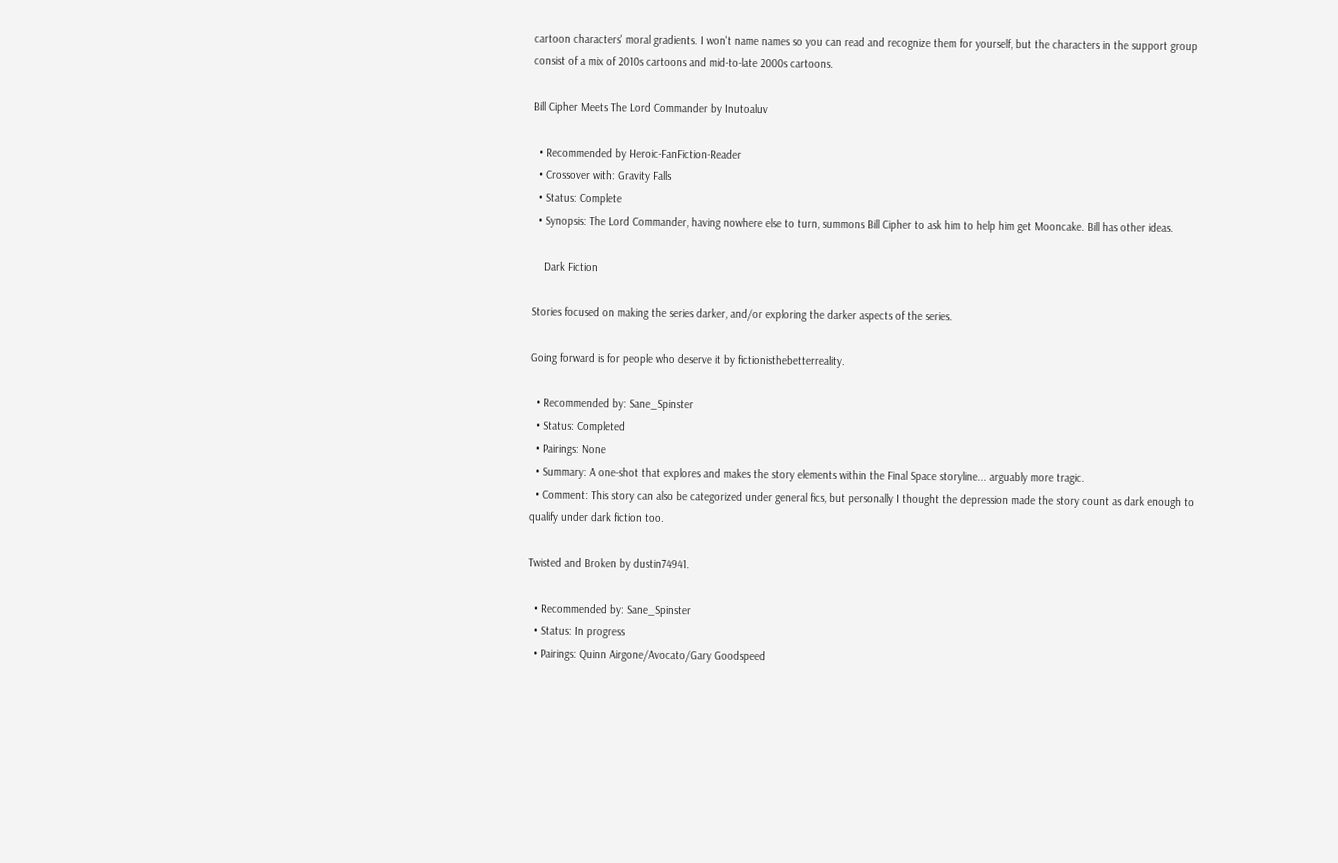cartoon characters' moral gradients. I won't name names so you can read and recognize them for yourself, but the characters in the support group consist of a mix of 2010s cartoons and mid-to-late 2000s cartoons.

Bill Cipher Meets The Lord Commander by Inutoaluv

  • Recommended by Heroic-FanFiction-Reader
  • Crossover with: Gravity Falls
  • Status: Complete
  • Synopsis: The Lord Commander, having nowhere else to turn, summons Bill Cipher to ask him to help him get Mooncake. Bill has other ideas.

    Dark Fiction

Stories focused on making the series darker, and/or exploring the darker aspects of the series.

Going forward is for people who deserve it by fictionisthebetterreality.

  • Recommended by: Sane_Spinster
  • Status: Completed
  • Pairings: None
  • Summary: A one-shot that explores and makes the story elements within the Final Space storyline... arguably more tragic.
  • Comment: This story can also be categorized under general fics, but personally I thought the depression made the story count as dark enough to qualify under dark fiction too.

Twisted and Broken by dustin74941.

  • Recommended by: Sane_Spinster
  • Status: In progress
  • Pairings: Quinn Airgone/Avocato/Gary Goodspeed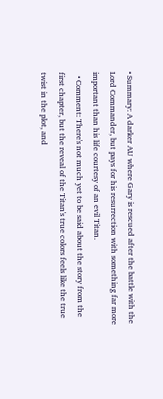• Summary: A darker AU where Gary is rescued after the battle with the Lord Commander, but pays for his resurrection with something far more important than his life courtesy of an evil Titan.
  • Comment: There's not much yet to be said about the story from the first chapter, but the reveal of the Titan's true colors feels like the true twist in the plot, and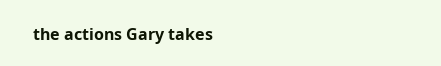the actions Gary takes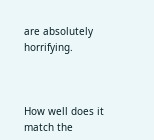are absolutely horrifying.



How well does it match the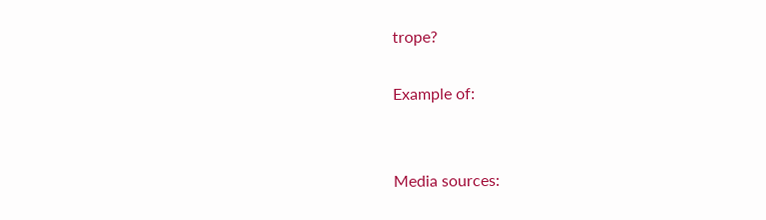trope?

Example of:


Media sources: